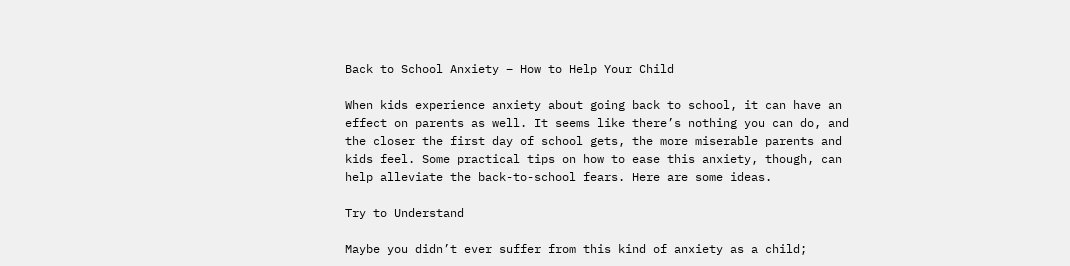Back to School Anxiety – How to Help Your Child

When kids experience anxiety about going back to school, it can have an effect on parents as well. It seems like there’s nothing you can do, and the closer the first day of school gets, the more miserable parents and kids feel. Some practical tips on how to ease this anxiety, though, can help alleviate the back-to-school fears. Here are some ideas.

Try to Understand

Maybe you didn’t ever suffer from this kind of anxiety as a child;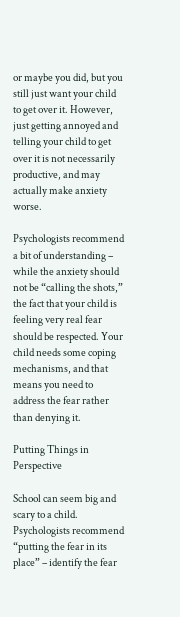or maybe you did, but you still just want your child to get over it. However, just getting annoyed and telling your child to get over it is not necessarily productive, and may actually make anxiety worse.

Psychologists recommend a bit of understanding – while the anxiety should not be “calling the shots,” the fact that your child is feeling very real fear should be respected. Your child needs some coping mechanisms, and that means you need to address the fear rather than denying it.

Putting Things in Perspective

School can seem big and scary to a child. Psychologists recommend “putting the fear in its place” – identify the fear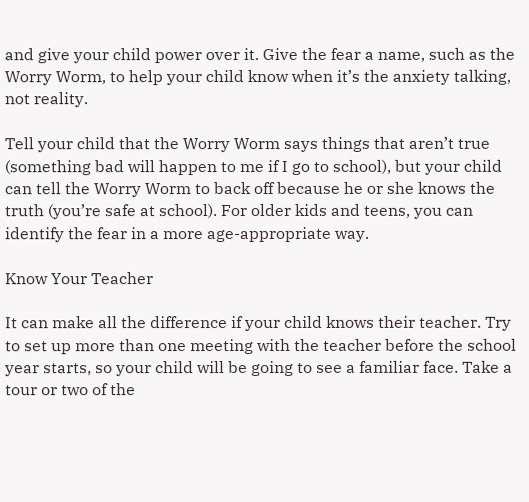and give your child power over it. Give the fear a name, such as the Worry Worm, to help your child know when it’s the anxiety talking, not reality.

Tell your child that the Worry Worm says things that aren’t true (something bad will happen to me if I go to school), but your child can tell the Worry Worm to back off because he or she knows the truth (you’re safe at school). For older kids and teens, you can identify the fear in a more age-appropriate way.

Know Your Teacher

It can make all the difference if your child knows their teacher. Try to set up more than one meeting with the teacher before the school year starts, so your child will be going to see a familiar face. Take a tour or two of the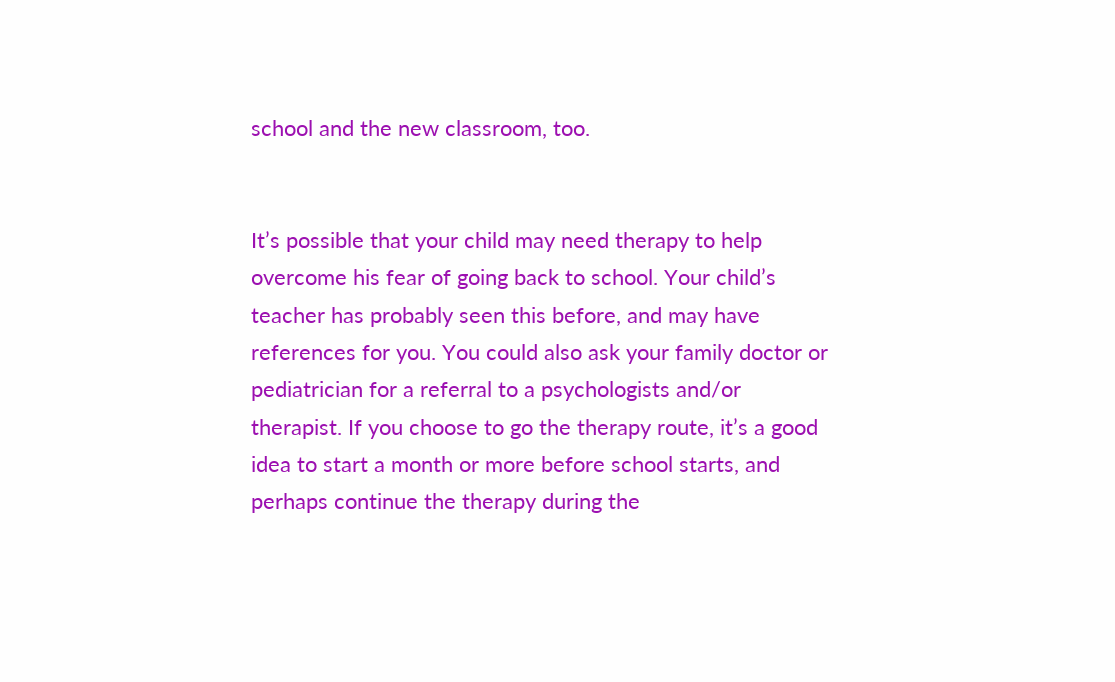school and the new classroom, too.


It’s possible that your child may need therapy to help overcome his fear of going back to school. Your child’s teacher has probably seen this before, and may have references for you. You could also ask your family doctor or pediatrician for a referral to a psychologists and/or therapist. If you choose to go the therapy route, it’s a good idea to start a month or more before school starts, and perhaps continue the therapy during the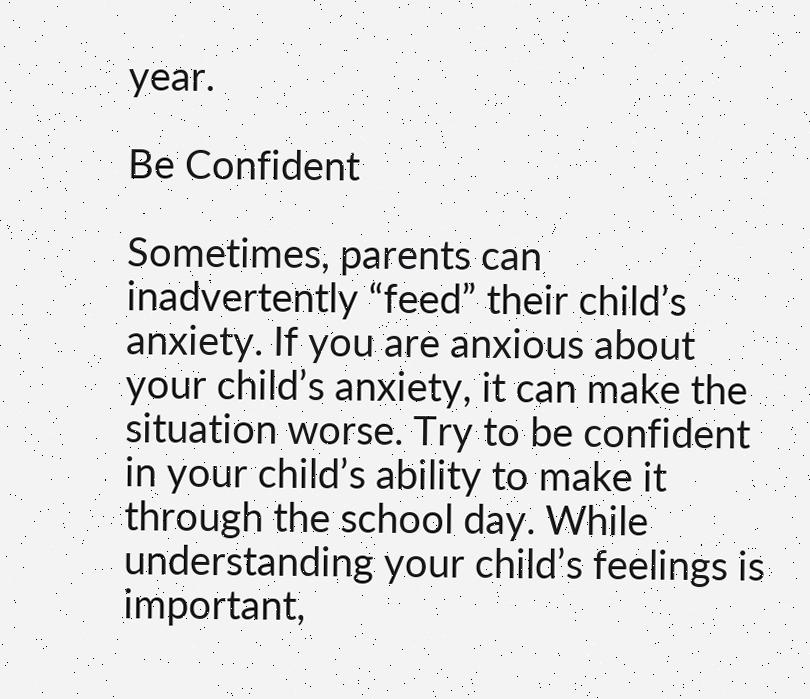year.

Be Confident

Sometimes, parents can inadvertently “feed” their child’s anxiety. If you are anxious about your child’s anxiety, it can make the situation worse. Try to be confident in your child’s ability to make it through the school day. While understanding your child’s feelings is important,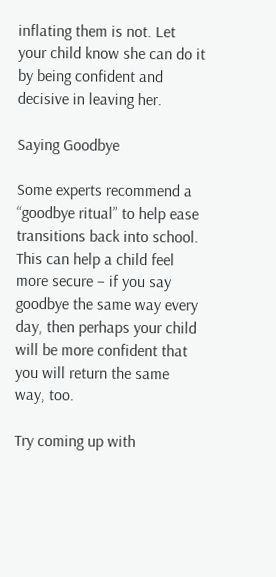inflating them is not. Let your child know she can do it by being confident and decisive in leaving her.

Saying Goodbye

Some experts recommend a “goodbye ritual” to help ease transitions back into school. This can help a child feel more secure – if you say goodbye the same way every day, then perhaps your child will be more confident that you will return the same way, too.

Try coming up with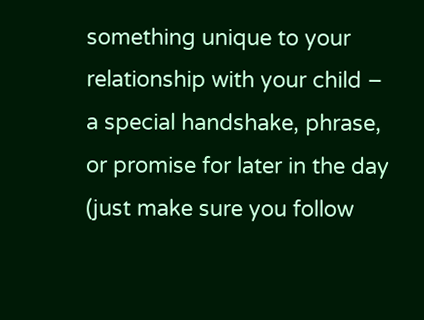something unique to your relationship with your child – a special handshake, phrase, or promise for later in the day (just make sure you follow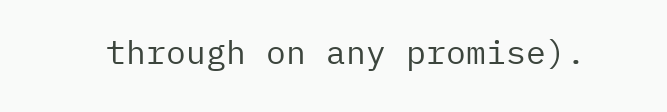through on any promise).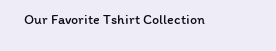Our Favorite Tshirt Collection